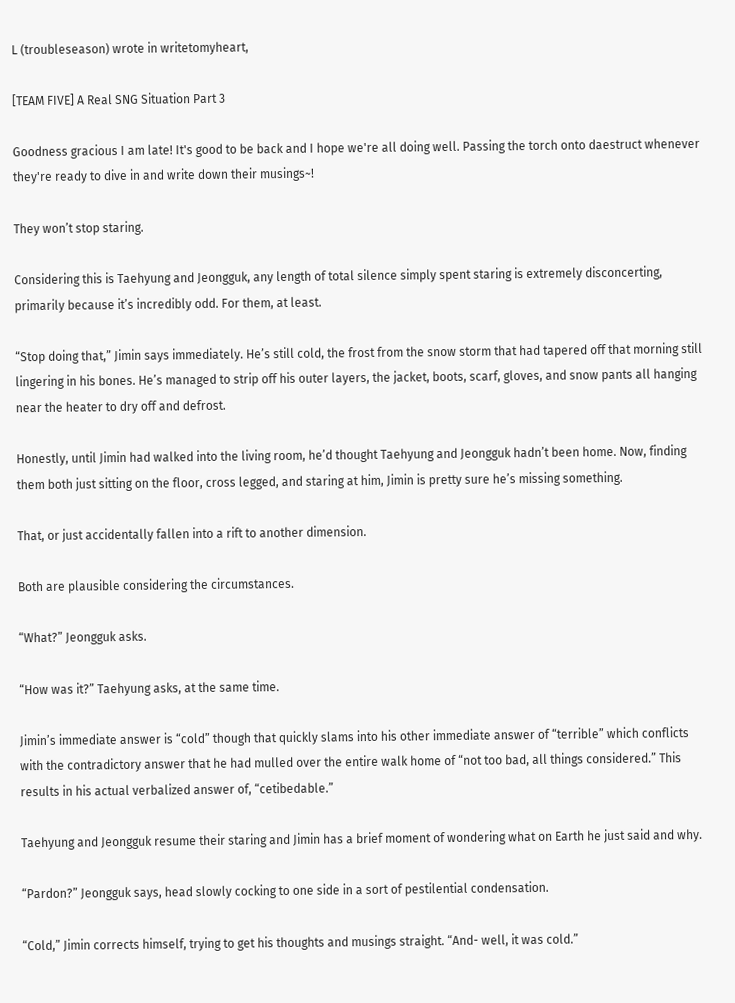L (troubleseason) wrote in writetomyheart,

[TEAM FIVE] A Real SNG Situation Part 3

Goodness gracious I am late! It's good to be back and I hope we're all doing well. Passing the torch onto daestruct whenever they're ready to dive in and write down their musings~!

They won’t stop staring.

Considering this is Taehyung and Jeongguk, any length of total silence simply spent staring is extremely disconcerting, primarily because it’s incredibly odd. For them, at least.

“Stop doing that,” Jimin says immediately. He’s still cold, the frost from the snow storm that had tapered off that morning still lingering in his bones. He’s managed to strip off his outer layers, the jacket, boots, scarf, gloves, and snow pants all hanging near the heater to dry off and defrost.

Honestly, until Jimin had walked into the living room, he’d thought Taehyung and Jeongguk hadn’t been home. Now, finding them both just sitting on the floor, cross legged, and staring at him, Jimin is pretty sure he’s missing something.

That, or just accidentally fallen into a rift to another dimension.

Both are plausible considering the circumstances.

“What?” Jeongguk asks.

“How was it?” Taehyung asks, at the same time.

Jimin’s immediate answer is “cold” though that quickly slams into his other immediate answer of “terrible” which conflicts with the contradictory answer that he had mulled over the entire walk home of “not too bad, all things considered.” This results in his actual verbalized answer of, “cetibedable.”

Taehyung and Jeongguk resume their staring and Jimin has a brief moment of wondering what on Earth he just said and why.

“Pardon?” Jeongguk says, head slowly cocking to one side in a sort of pestilential condensation.

“Cold,” Jimin corrects himself, trying to get his thoughts and musings straight. “And- well, it was cold.”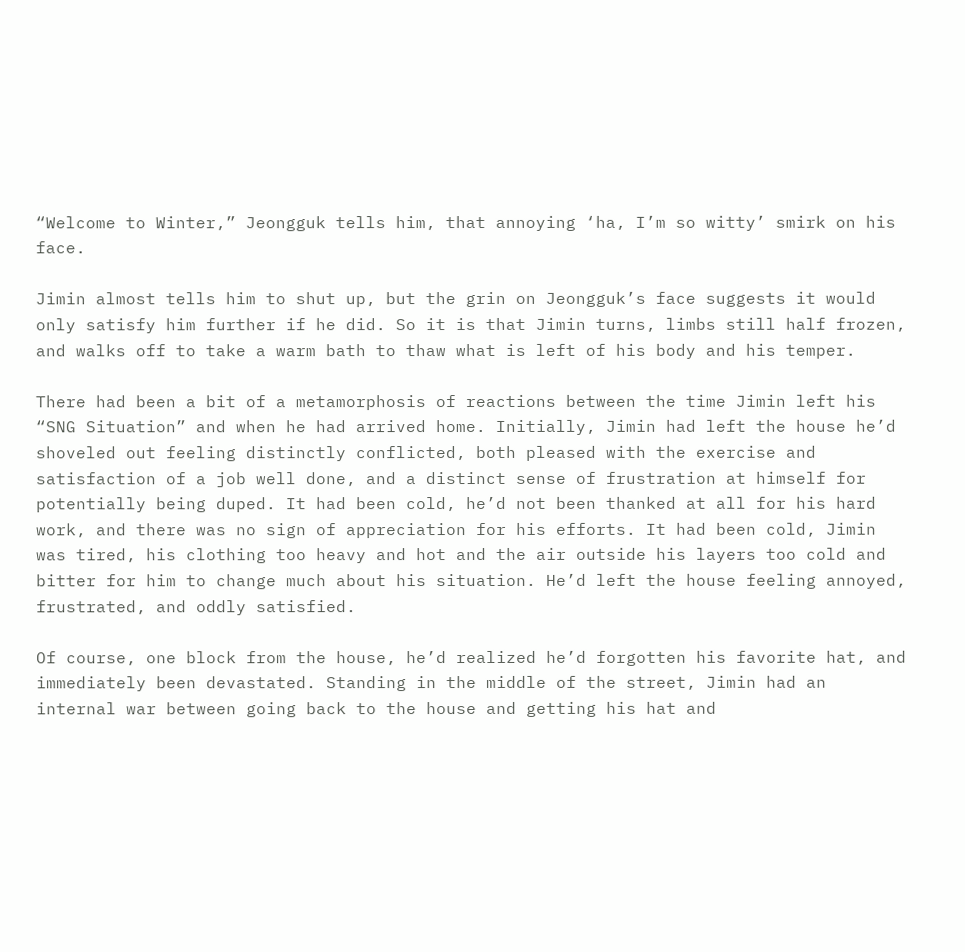“Welcome to Winter,” Jeongguk tells him, that annoying ‘ha, I’m so witty’ smirk on his face.

Jimin almost tells him to shut up, but the grin on Jeongguk’s face suggests it would only satisfy him further if he did. So it is that Jimin turns, limbs still half frozen, and walks off to take a warm bath to thaw what is left of his body and his temper.

There had been a bit of a metamorphosis of reactions between the time Jimin left his “SNG Situation” and when he had arrived home. Initially, Jimin had left the house he’d shoveled out feeling distinctly conflicted, both pleased with the exercise and satisfaction of a job well done, and a distinct sense of frustration at himself for potentially being duped. It had been cold, he’d not been thanked at all for his hard work, and there was no sign of appreciation for his efforts. It had been cold, Jimin was tired, his clothing too heavy and hot and the air outside his layers too cold and bitter for him to change much about his situation. He’d left the house feeling annoyed, frustrated, and oddly satisfied.

Of course, one block from the house, he’d realized he’d forgotten his favorite hat, and immediately been devastated. Standing in the middle of the street, Jimin had an internal war between going back to the house and getting his hat and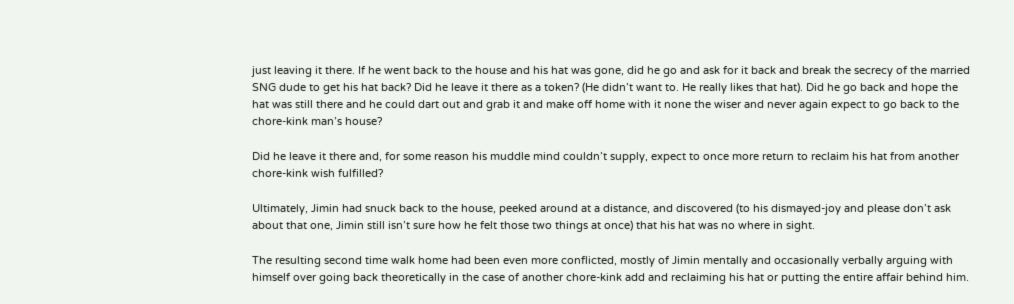just leaving it there. If he went back to the house and his hat was gone, did he go and ask for it back and break the secrecy of the married SNG dude to get his hat back? Did he leave it there as a token? (He didn’t want to. He really likes that hat). Did he go back and hope the hat was still there and he could dart out and grab it and make off home with it none the wiser and never again expect to go back to the chore-kink man’s house?

Did he leave it there and, for some reason his muddle mind couldn’t supply, expect to once more return to reclaim his hat from another chore-kink wish fulfilled?

Ultimately, Jimin had snuck back to the house, peeked around at a distance, and discovered (to his dismayed-joy and please don’t ask about that one, Jimin still isn’t sure how he felt those two things at once) that his hat was no where in sight.

The resulting second time walk home had been even more conflicted, mostly of Jimin mentally and occasionally verbally arguing with himself over going back theoretically in the case of another chore-kink add and reclaiming his hat or putting the entire affair behind him.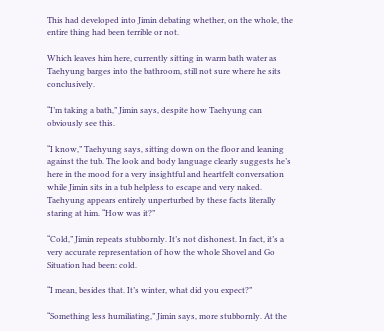This had developed into Jimin debating whether, on the whole, the entire thing had been terrible or not.

Which leaves him here, currently sitting in warm bath water as Taehyung barges into the bathroom, still not sure where he sits conclusively.

“I’m taking a bath,” Jimin says, despite how Taehyung can obviously see this.

“I know,” Taehyung says, sitting down on the floor and leaning against the tub. The look and body language clearly suggests he’s here in the mood for a very insightful and heartfelt conversation while Jimin sits in a tub helpless to escape and very naked. Taehyung appears entirely unperturbed by these facts literally staring at him. “How was it?”

“Cold,” Jimin repeats stubbornly. It’s not dishonest. In fact, it’s a very accurate representation of how the whole Shovel and Go Situation had been: cold.

“I mean, besides that. It’s winter, what did you expect?”

“Something less humiliating,” Jimin says, more stubbornly. At the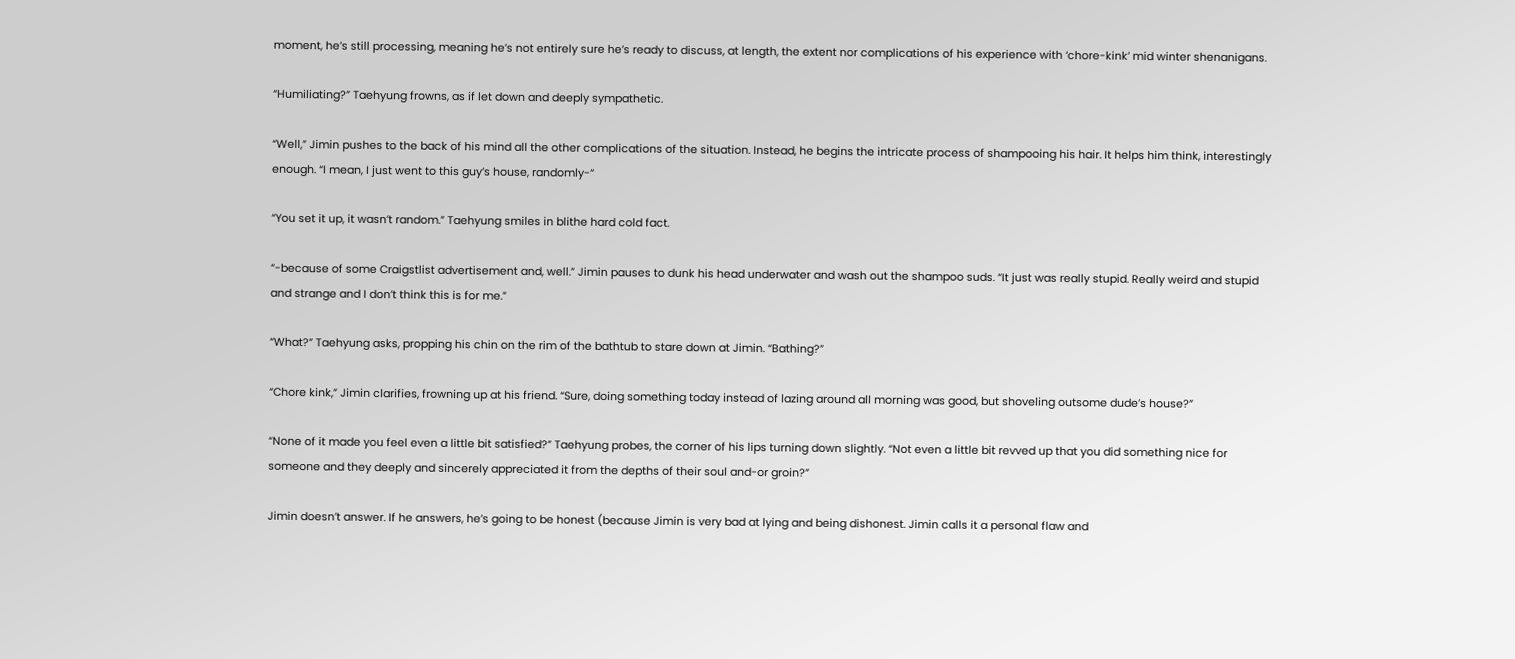moment, he’s still processing, meaning he’s not entirely sure he’s ready to discuss, at length, the extent nor complications of his experience with ‘chore-kink’ mid winter shenanigans.

“Humiliating?” Taehyung frowns, as if let down and deeply sympathetic.

“Well,” Jimin pushes to the back of his mind all the other complications of the situation. Instead, he begins the intricate process of shampooing his hair. It helps him think, interestingly enough. “I mean, I just went to this guy’s house, randomly-“

“You set it up, it wasn’t random.” Taehyung smiles in blithe hard cold fact.

“-because of some Craigstlist advertisement and, well.” Jimin pauses to dunk his head underwater and wash out the shampoo suds. “It just was really stupid. Really weird and stupid and strange and I don’t think this is for me.”

“What?” Taehyung asks, propping his chin on the rim of the bathtub to stare down at Jimin. “Bathing?”

“Chore kink,” Jimin clarifies, frowning up at his friend. “Sure, doing something today instead of lazing around all morning was good, but shoveling outsome dude’s house?”

“None of it made you feel even a little bit satisfied?” Taehyung probes, the corner of his lips turning down slightly. “Not even a little bit revved up that you did something nice for someone and they deeply and sincerely appreciated it from the depths of their soul and-or groin?”

Jimin doesn’t answer. If he answers, he’s going to be honest (because Jimin is very bad at lying and being dishonest. Jimin calls it a personal flaw and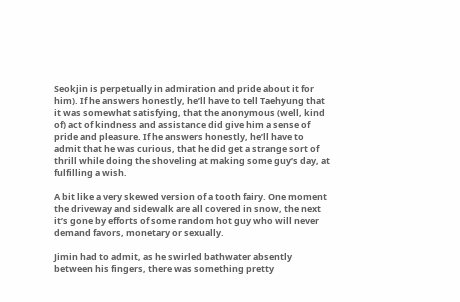Seokjin is perpetually in admiration and pride about it for him). If he answers honestly, he’ll have to tell Taehyung that it was somewhat satisfying, that the anonymous (well, kind of) act of kindness and assistance did give him a sense of pride and pleasure. If he answers honestly, he’ll have to admit that he was curious, that he did get a strange sort of thrill while doing the shoveling at making some guy’s day, at fulfilling a wish.

A bit like a very skewed version of a tooth fairy. One moment the driveway and sidewalk are all covered in snow, the next it’s gone by efforts of some random hot guy who will never demand favors, monetary or sexually.

Jimin had to admit, as he swirled bathwater absently between his fingers, there was something pretty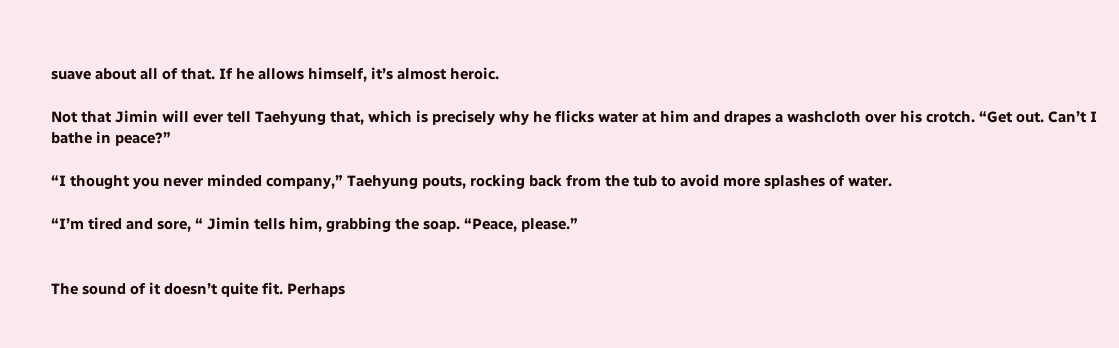suave about all of that. If he allows himself, it’s almost heroic.

Not that Jimin will ever tell Taehyung that, which is precisely why he flicks water at him and drapes a washcloth over his crotch. “Get out. Can’t I bathe in peace?”

“I thought you never minded company,” Taehyung pouts, rocking back from the tub to avoid more splashes of water.

“I’m tired and sore, “ Jimin tells him, grabbing the soap. “Peace, please.”


The sound of it doesn’t quite fit. Perhaps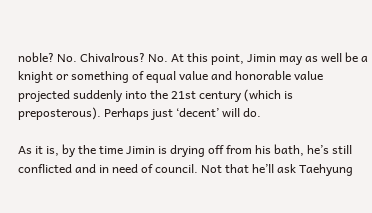noble? No. Chivalrous? No. At this point, Jimin may as well be a knight or something of equal value and honorable value projected suddenly into the 21st century (which is preposterous). Perhaps just ‘decent’ will do.

As it is, by the time Jimin is drying off from his bath, he’s still conflicted and in need of council. Not that he’ll ask Taehyung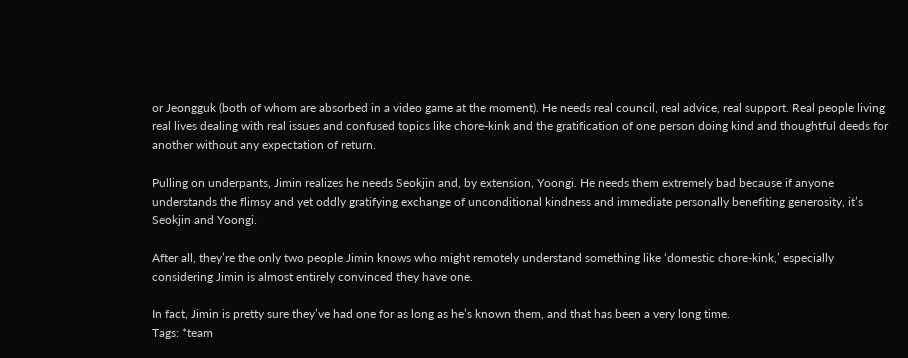or Jeongguk (both of whom are absorbed in a video game at the moment). He needs real council, real advice, real support. Real people living real lives dealing with real issues and confused topics like chore-kink and the gratification of one person doing kind and thoughtful deeds for another without any expectation of return.

Pulling on underpants, Jimin realizes he needs Seokjin and, by extension, Yoongi. He needs them extremely bad because if anyone understands the flimsy and yet oddly gratifying exchange of unconditional kindness and immediate personally benefiting generosity, it’s Seokjin and Yoongi.

After all, they’re the only two people Jimin knows who might remotely understand something like ‘domestic chore-kink,’ especially considering Jimin is almost entirely convinced they have one.

In fact, Jimin is pretty sure they’ve had one for as long as he’s known them, and that has been a very long time.
Tags: *team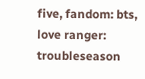five, fandom: bts, love ranger: troubleseason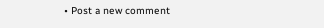• Post a new comment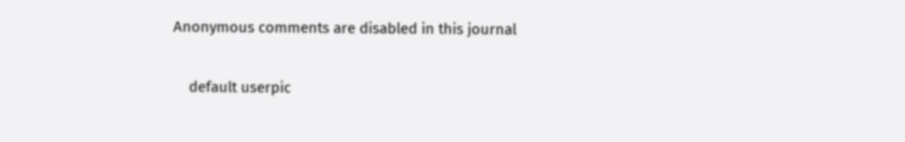Anonymous comments are disabled in this journal

    default userpic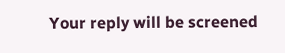Your reply will be screened